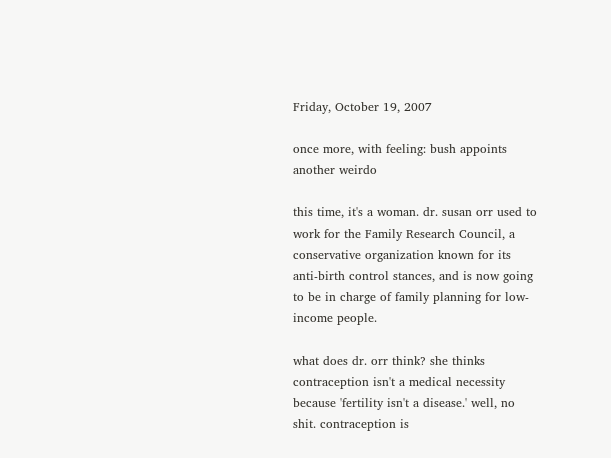Friday, October 19, 2007

once more, with feeling: bush appoints another weirdo

this time, it's a woman. dr. susan orr used to work for the Family Research Council, a conservative organization known for its anti-birth control stances, and is now going to be in charge of family planning for low-income people.

what does dr. orr think? she thinks contraception isn't a medical necessity because 'fertility isn't a disease.' well, no shit. contraception is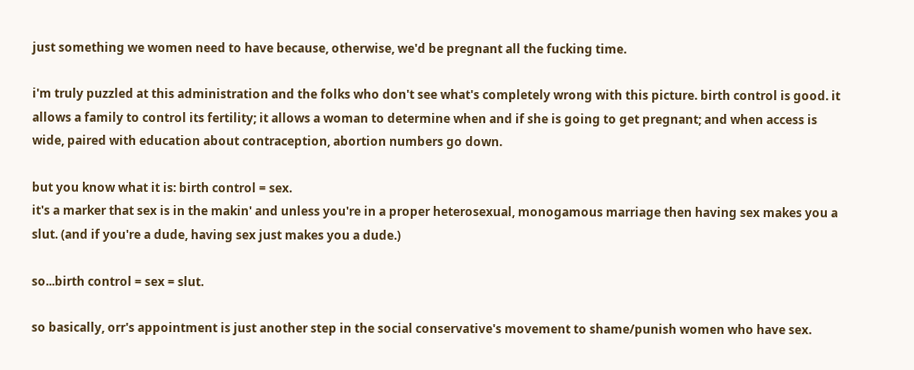just something we women need to have because, otherwise, we'd be pregnant all the fucking time.

i'm truly puzzled at this administration and the folks who don't see what's completely wrong with this picture. birth control is good. it allows a family to control its fertility; it allows a woman to determine when and if she is going to get pregnant; and when access is wide, paired with education about contraception, abortion numbers go down.

but you know what it is: birth control = sex.
it's a marker that sex is in the makin' and unless you're in a proper heterosexual, monogamous marriage then having sex makes you a slut. (and if you're a dude, having sex just makes you a dude.)

so...birth control = sex = slut.

so basically, orr's appointment is just another step in the social conservative's movement to shame/punish women who have sex.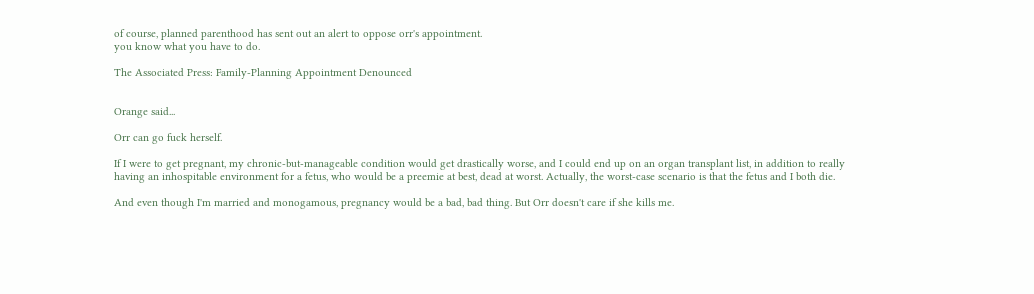of course, planned parenthood has sent out an alert to oppose orr's appointment.
you know what you have to do.

The Associated Press: Family-Planning Appointment Denounced


Orange said...

Orr can go fuck herself.

If I were to get pregnant, my chronic-but-manageable condition would get drastically worse, and I could end up on an organ transplant list, in addition to really having an inhospitable environment for a fetus, who would be a preemie at best, dead at worst. Actually, the worst-case scenario is that the fetus and I both die.

And even though I'm married and monogamous, pregnancy would be a bad, bad thing. But Orr doesn't care if she kills me.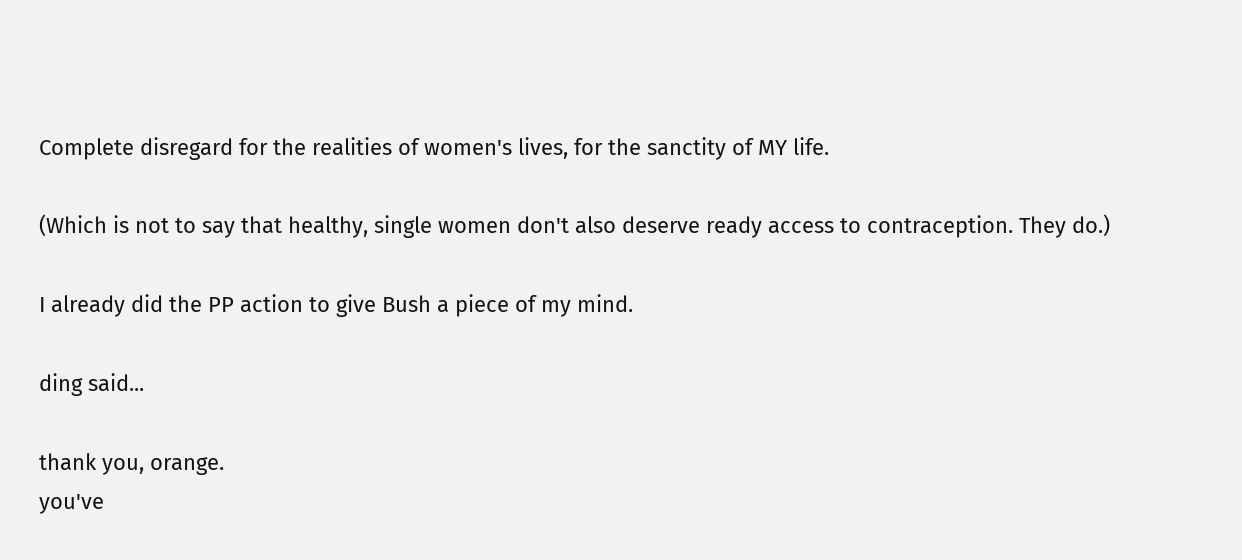Complete disregard for the realities of women's lives, for the sanctity of MY life.

(Which is not to say that healthy, single women don't also deserve ready access to contraception. They do.)

I already did the PP action to give Bush a piece of my mind.

ding said...

thank you, orange.
you've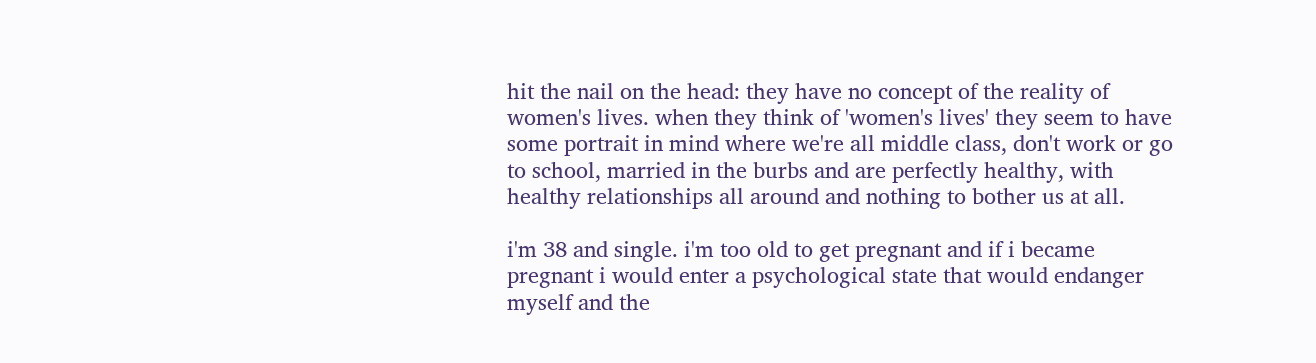hit the nail on the head: they have no concept of the reality of women's lives. when they think of 'women's lives' they seem to have some portrait in mind where we're all middle class, don't work or go to school, married in the burbs and are perfectly healthy, with healthy relationships all around and nothing to bother us at all.

i'm 38 and single. i'm too old to get pregnant and if i became pregnant i would enter a psychological state that would endanger myself and the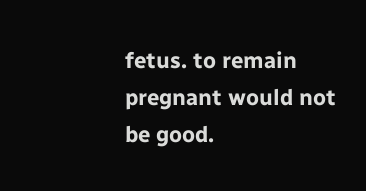fetus. to remain pregnant would not be good.